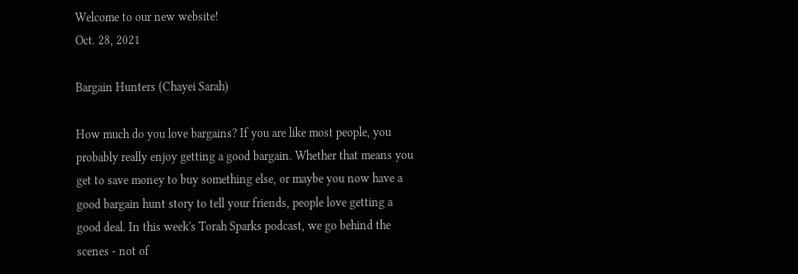Welcome to our new website!
Oct. 28, 2021

Bargain Hunters (Chayei Sarah)

How much do you love bargains? If you are like most people, you probably really enjoy getting a good bargain. Whether that means you get to save money to buy something else, or maybe you now have a good bargain hunt story to tell your friends, people love getting a good deal. In this week's Torah Sparks podcast, we go behind the scenes - not of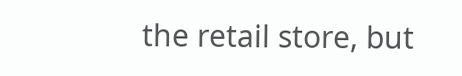the retail store, but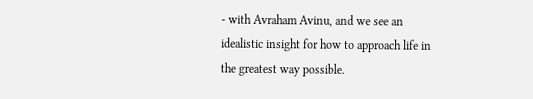- with Avraham Avinu, and we see an idealistic insight for how to approach life in the greatest way possible.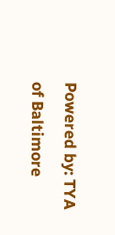Powered by: TYA of Baltimore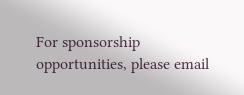For sponsorship opportunities, please email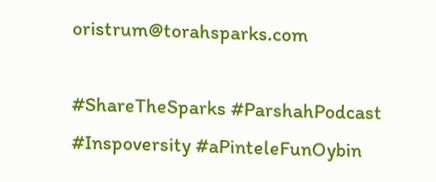oristrum@torahsparks.com

#ShareTheSparks #ParshahPodcast #Inspoversity #aPinteleFunOybin